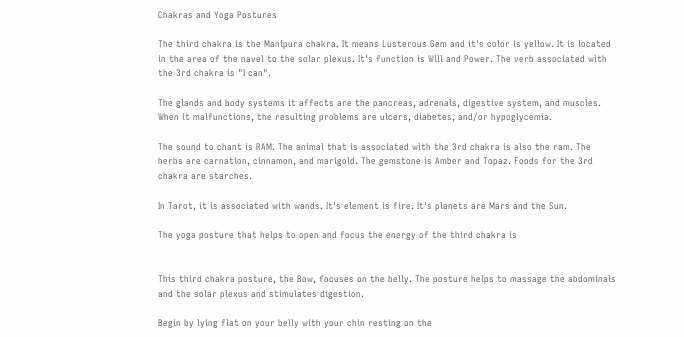Chakras and Yoga Postures

The third chakra is the Manipura chakra. It means Lusterous Gem and it's color is yellow. It is located in the area of the navel to the solar plexus. It's function is Will and Power. The verb associated with the 3rd chakra is "I can".

The glands and body systems it affects are the pancreas, adrenals, digestive system, and muscles. When it malfunctions, the resulting problems are ulcers, diabetes, and/or hypoglycemia.

The sound to chant is RAM. The animal that is associated with the 3rd chakra is also the ram. The herbs are carnation, cinnamon, and marigold. The gemstone is Amber and Topaz. Foods for the 3rd chakra are starches.

In Tarot, it is associated with wands. It's element is fire. It's planets are Mars and the Sun.

The yoga posture that helps to open and focus the energy of the third chakra is


This third chakra posture, the Bow, focuses on the belly. The posture helps to massage the abdominals and the solar plexus and stimulates digestion.

Begin by lying flat on your belly with your chin resting on the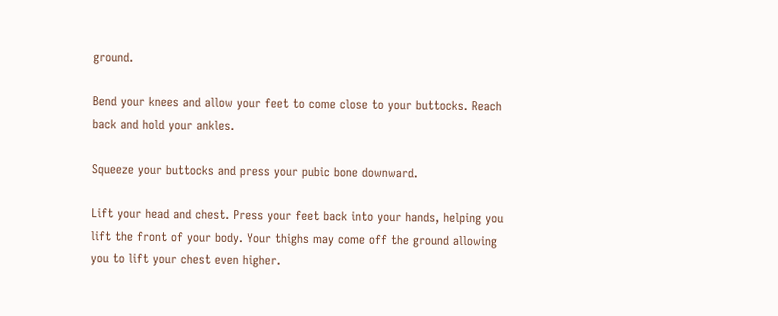ground.

Bend your knees and allow your feet to come close to your buttocks. Reach back and hold your ankles.

Squeeze your buttocks and press your pubic bone downward.

Lift your head and chest. Press your feet back into your hands, helping you lift the front of your body. Your thighs may come off the ground allowing you to lift your chest even higher.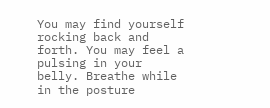You may find yourself rocking back and forth. You may feel a pulsing in your belly. Breathe while in the posture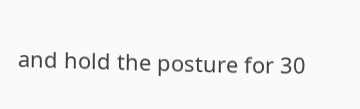and hold the posture for 30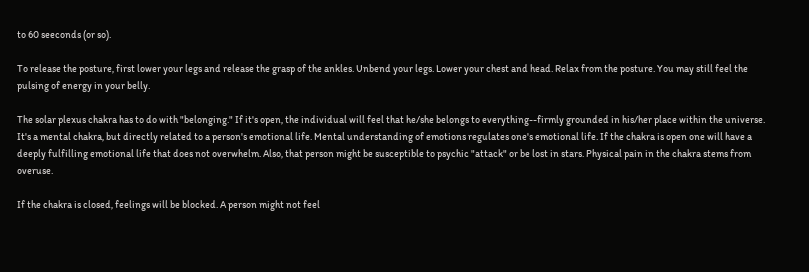to 60 seeconds (or so).

To release the posture, first lower your legs and release the grasp of the ankles. Unbend your legs. Lower your chest and head. Relax from the posture. You may still feel the pulsing of energy in your belly.

The solar plexus chakra has to do with "belonging." If it's open, the individual will feel that he/she belongs to everything--firmly grounded in his/her place within the universe. It's a mental chakra, but directly related to a person's emotional life. Mental understanding of emotions regulates one's emotional life. If the chakra is open one will have a deeply fulfilling emotional life that does not overwhelm. Also, that person might be susceptible to psychic "attack" or be lost in stars. Physical pain in the chakra stems from overuse.

If the chakra is closed, feelings will be blocked. A person might not feel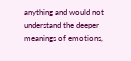anything and would not understand the deeper meanings of emotions,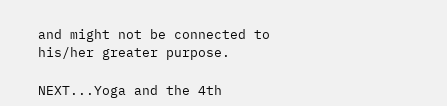and might not be connected to his/her greater purpose.

NEXT...Yoga and the 4th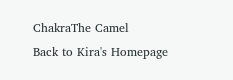ChakraThe Camel
Back to Kira's Homepage